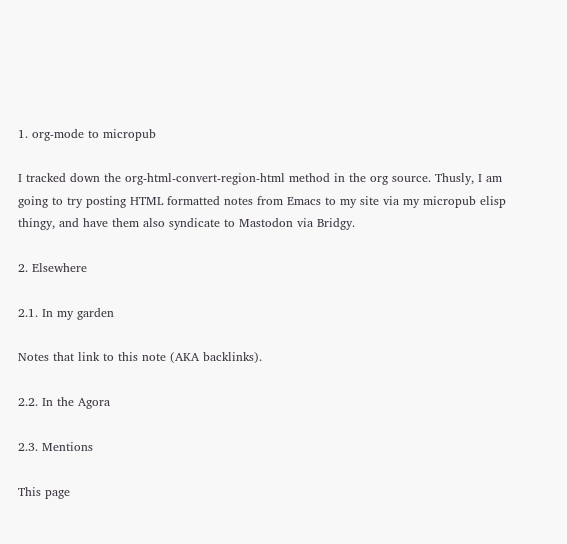1. org-mode to micropub

I tracked down the org-html-convert-region-html method in the org source. Thusly, I am going to try posting HTML formatted notes from Emacs to my site via my micropub elisp thingy, and have them also syndicate to Mastodon via Bridgy.

2. Elsewhere

2.1. In my garden

Notes that link to this note (AKA backlinks).

2.2. In the Agora

2.3. Mentions

This page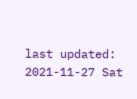last updated: 2021-11-27 Sat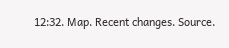12:32. Map. Recent changes. Source.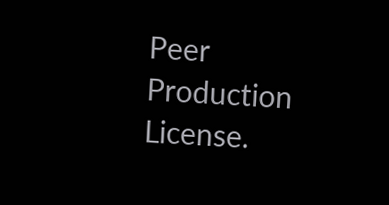Peer Production License.